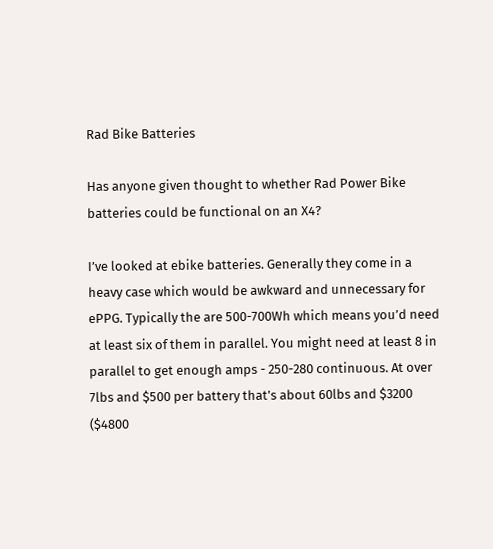Rad Bike Batteries

Has anyone given thought to whether Rad Power Bike batteries could be functional on an X4?

I’ve looked at ebike batteries. Generally they come in a heavy case which would be awkward and unnecessary for ePPG. Typically the are 500-700Wh which means you’d need at least six of them in parallel. You might need at least 8 in parallel to get enough amps - 250-280 continuous. At over 7lbs and $500 per battery that’s about 60lbs and $3200 ($4800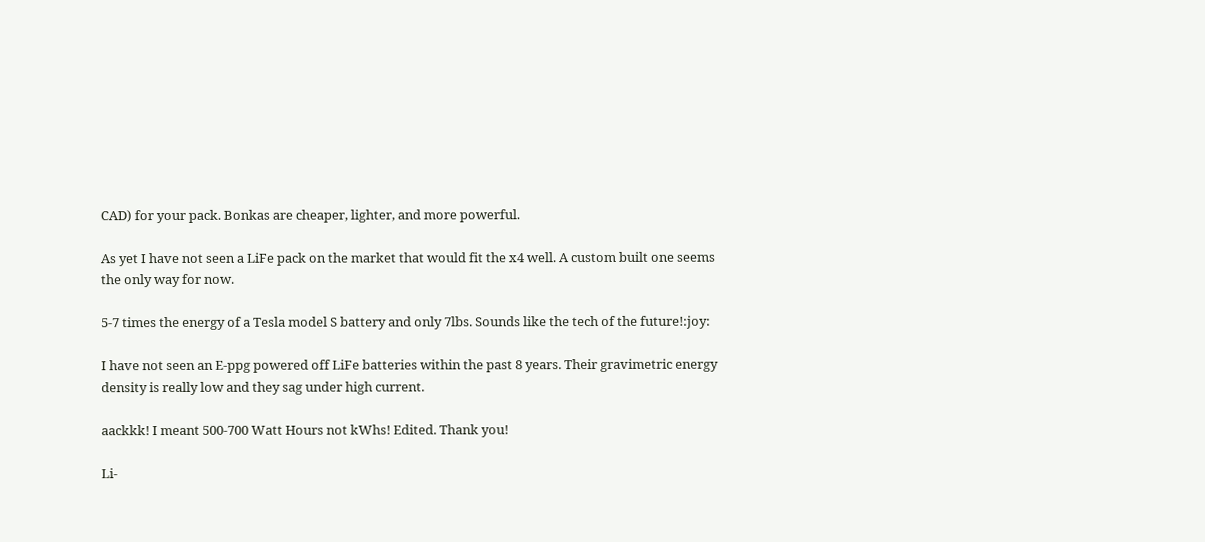CAD) for your pack. Bonkas are cheaper, lighter, and more powerful.

As yet I have not seen a LiFe pack on the market that would fit the x4 well. A custom built one seems the only way for now.

5-7 times the energy of a Tesla model S battery and only 7lbs. Sounds like the tech of the future!:joy:

I have not seen an E-ppg powered off LiFe batteries within the past 8 years. Their gravimetric energy density is really low and they sag under high current.

aackkk! I meant 500-700 Watt Hours not kWhs! Edited. Thank you!

Li-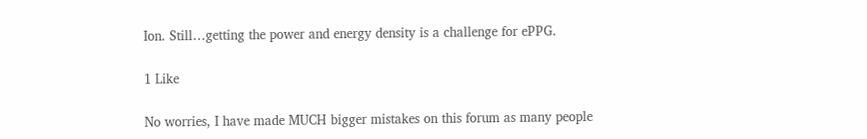Ion. Still…getting the power and energy density is a challenge for ePPG.

1 Like

No worries, I have made MUCH bigger mistakes on this forum as many people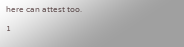here can attest too.

1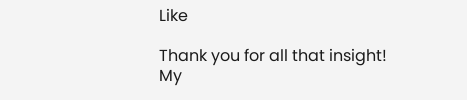Like

Thank you for all that insight!
My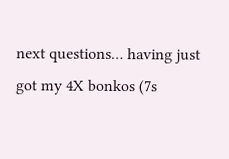next questions… having just got my 4X bonkos (7s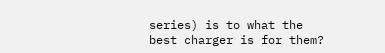series) is to what the best charger is for them?